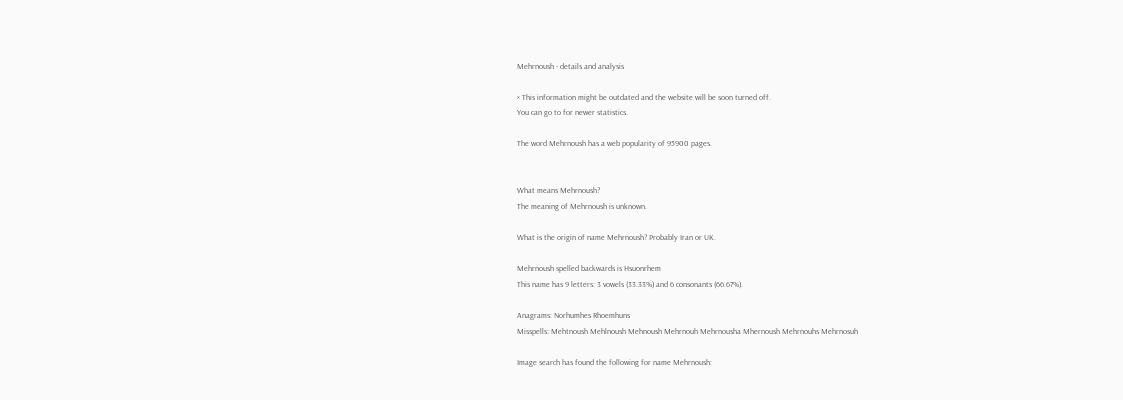Mehrnoush - details and analysis

× This information might be outdated and the website will be soon turned off.
You can go to for newer statistics.

The word Mehrnoush has a web popularity of 95900 pages.


What means Mehrnoush?
The meaning of Mehrnoush is unknown.

What is the origin of name Mehrnoush? Probably Iran or UK.

Mehrnoush spelled backwards is Hsuonrhem
This name has 9 letters: 3 vowels (33.33%) and 6 consonants (66.67%).

Anagrams: Norhumhes Rhoemhuns
Misspells: Mehtnoush Mehlnoush Mehnoush Mehrnouh Mehrnousha Mhernoush Mehrnouhs Mehrnosuh

Image search has found the following for name Mehrnoush: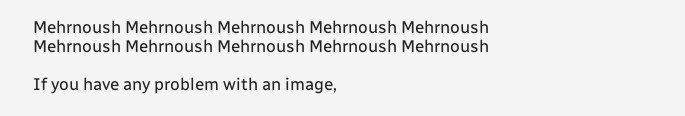Mehrnoush Mehrnoush Mehrnoush Mehrnoush Mehrnoush
Mehrnoush Mehrnoush Mehrnoush Mehrnoush Mehrnoush

If you have any problem with an image,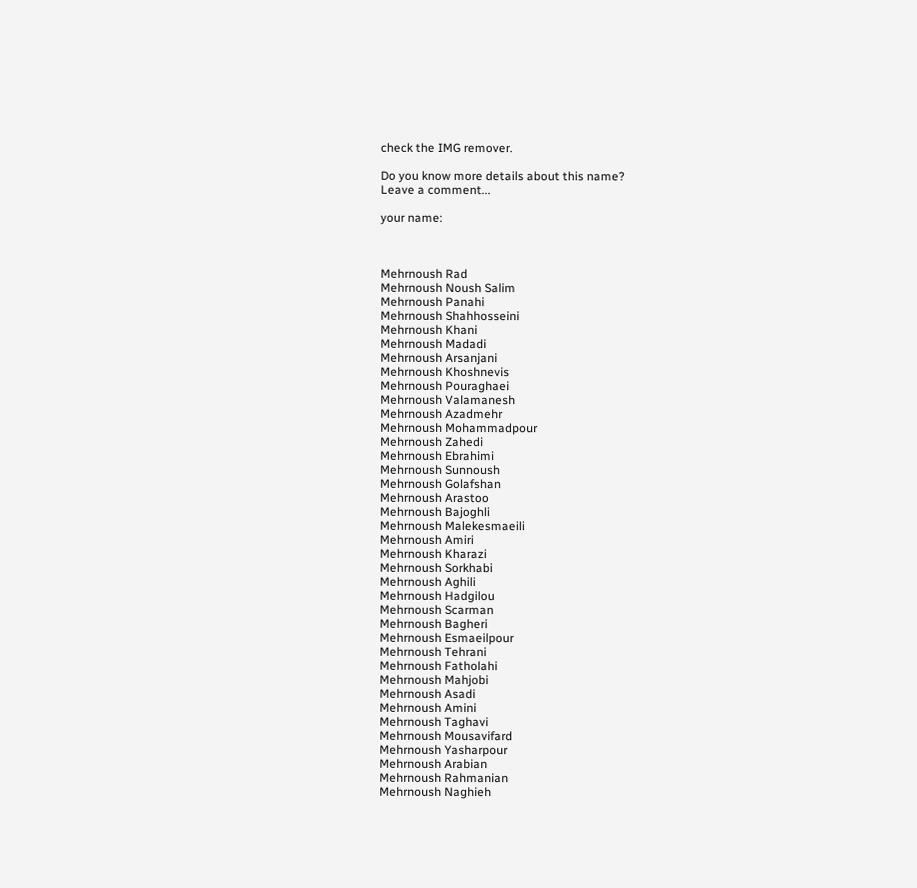check the IMG remover.

Do you know more details about this name?
Leave a comment...

your name:



Mehrnoush Rad
Mehrnoush Noush Salim
Mehrnoush Panahi
Mehrnoush Shahhosseini
Mehrnoush Khani
Mehrnoush Madadi
Mehrnoush Arsanjani
Mehrnoush Khoshnevis
Mehrnoush Pouraghaei
Mehrnoush Valamanesh
Mehrnoush Azadmehr
Mehrnoush Mohammadpour
Mehrnoush Zahedi
Mehrnoush Ebrahimi
Mehrnoush Sunnoush
Mehrnoush Golafshan
Mehrnoush Arastoo
Mehrnoush Bajoghli
Mehrnoush Malekesmaeili
Mehrnoush Amiri
Mehrnoush Kharazi
Mehrnoush Sorkhabi
Mehrnoush Aghili
Mehrnoush Hadgilou
Mehrnoush Scarman
Mehrnoush Bagheri
Mehrnoush Esmaeilpour
Mehrnoush Tehrani
Mehrnoush Fatholahi
Mehrnoush Mahjobi
Mehrnoush Asadi
Mehrnoush Amini
Mehrnoush Taghavi
Mehrnoush Mousavifard
Mehrnoush Yasharpour
Mehrnoush Arabian
Mehrnoush Rahmanian
Mehrnoush Naghieh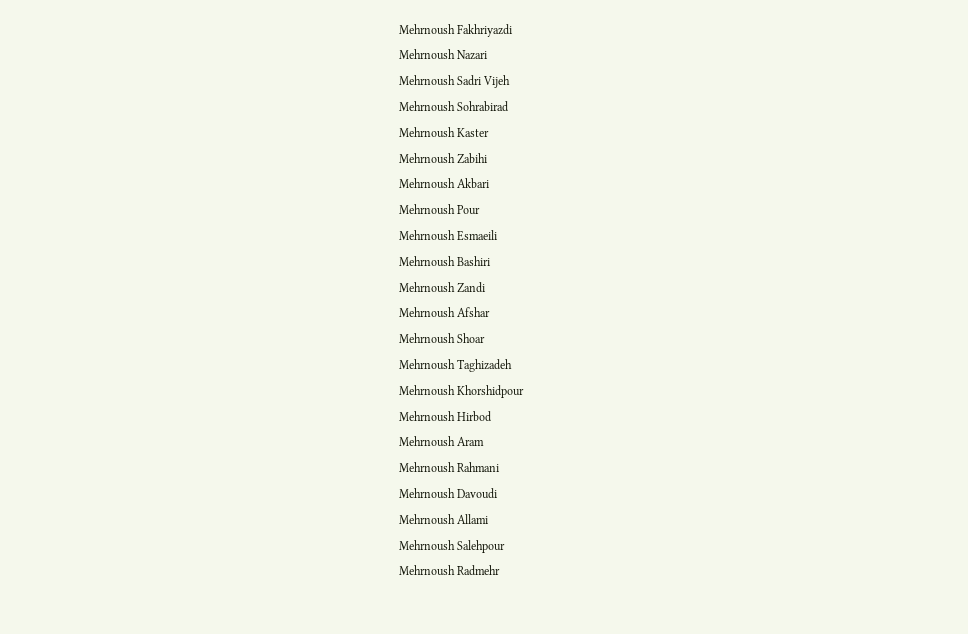Mehrnoush Fakhriyazdi
Mehrnoush Nazari
Mehrnoush Sadri Vijeh
Mehrnoush Sohrabirad
Mehrnoush Kaster
Mehrnoush Zabihi
Mehrnoush Akbari
Mehrnoush Pour
Mehrnoush Esmaeili
Mehrnoush Bashiri
Mehrnoush Zandi
Mehrnoush Afshar
Mehrnoush Shoar
Mehrnoush Taghizadeh
Mehrnoush Khorshidpour
Mehrnoush Hirbod
Mehrnoush Aram
Mehrnoush Rahmani
Mehrnoush Davoudi
Mehrnoush Allami
Mehrnoush Salehpour
Mehrnoush Radmehr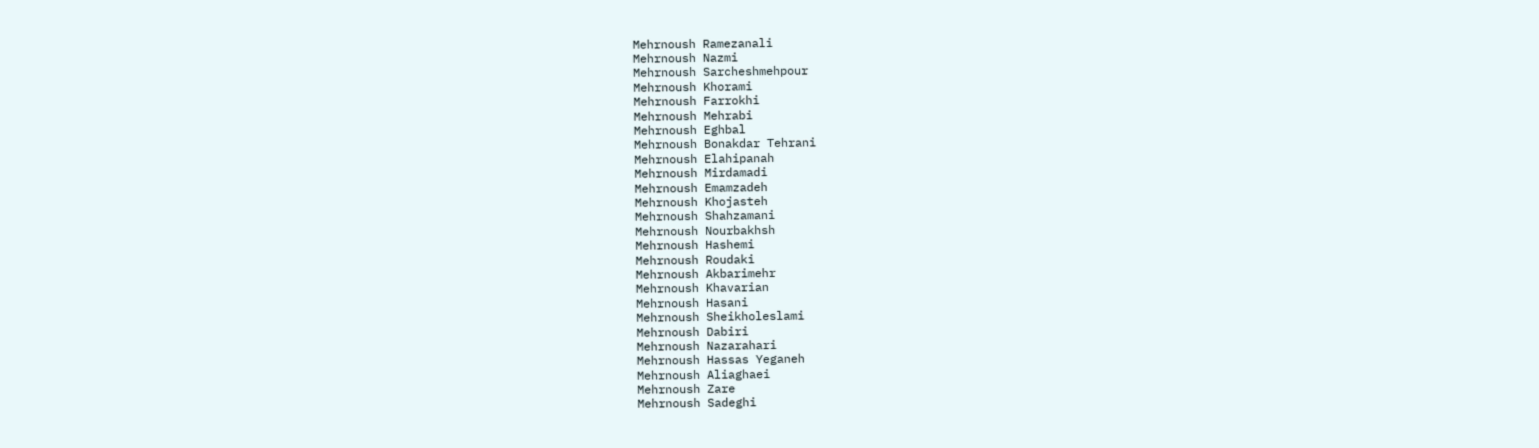Mehrnoush Ramezanali
Mehrnoush Nazmi
Mehrnoush Sarcheshmehpour
Mehrnoush Khorami
Mehrnoush Farrokhi
Mehrnoush Mehrabi
Mehrnoush Eghbal
Mehrnoush Bonakdar Tehrani
Mehrnoush Elahipanah
Mehrnoush Mirdamadi
Mehrnoush Emamzadeh
Mehrnoush Khojasteh
Mehrnoush Shahzamani
Mehrnoush Nourbakhsh
Mehrnoush Hashemi
Mehrnoush Roudaki
Mehrnoush Akbarimehr
Mehrnoush Khavarian
Mehrnoush Hasani
Mehrnoush Sheikholeslami
Mehrnoush Dabiri
Mehrnoush Nazarahari
Mehrnoush Hassas Yeganeh
Mehrnoush Aliaghaei
Mehrnoush Zare
Mehrnoush Sadeghi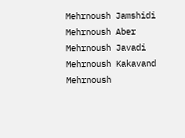Mehrnoush Jamshidi
Mehrnoush Aber
Mehrnoush Javadi
Mehrnoush Kakavand
Mehrnoush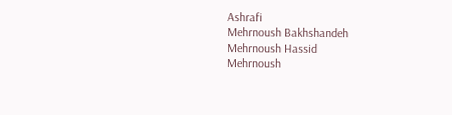Ashrafi
Mehrnoush Bakhshandeh
Mehrnoush Hassid
Mehrnoush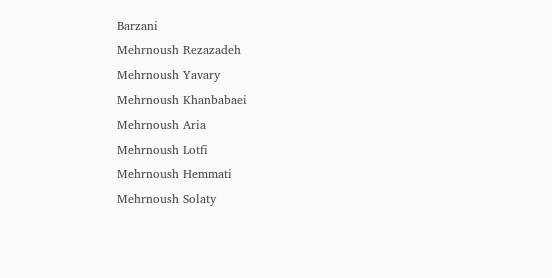Barzani
Mehrnoush Rezazadeh
Mehrnoush Yavary
Mehrnoush Khanbabaei
Mehrnoush Aria
Mehrnoush Lotfi
Mehrnoush Hemmati
Mehrnoush Solaty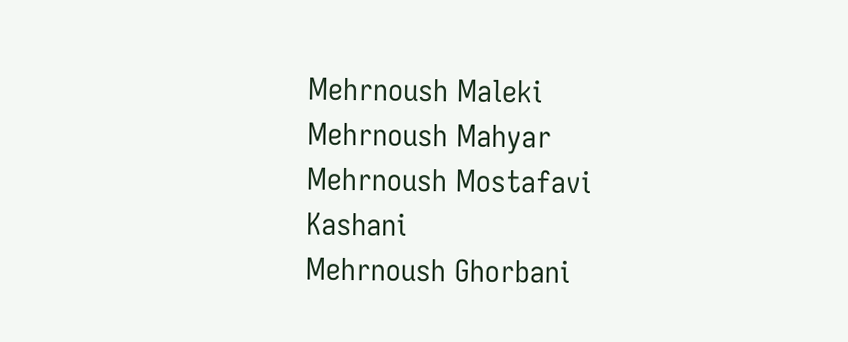Mehrnoush Maleki
Mehrnoush Mahyar
Mehrnoush Mostafavi Kashani
Mehrnoush Ghorbani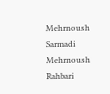Mehrnoush Sarmadi
Mehrnoush Rahbari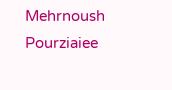Mehrnoush Pourziaiee